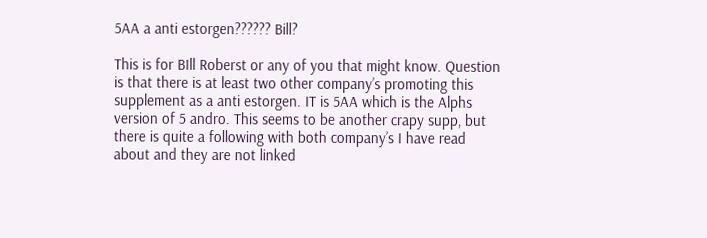5AA a anti estorgen?????? Bill?

This is for BIll Roberst or any of you that might know. Question is that there is at least two other company’s promoting this supplement as a anti estorgen. IT is 5AA which is the Alphs version of 5 andro. This seems to be another crapy supp, but there is quite a following with both company’s I have read about and they are not linked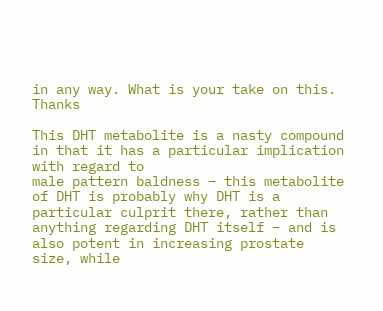in any way. What is your take on this. Thanks

This DHT metabolite is a nasty compound in that it has a particular implication with regard to
male pattern baldness – this metabolite of DHT is probably why DHT is a particular culprit there, rather than anything regarding DHT itself – and is also potent in increasing prostate size, while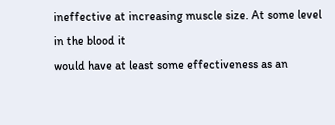ineffective at increasing muscle size. At some level in the blood it
would have at least some effectiveness as an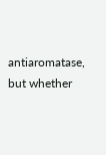antiaromatase, but whether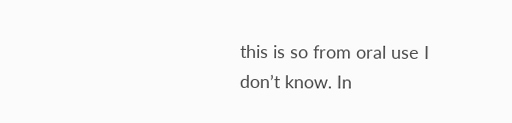this is so from oral use I don’t know. In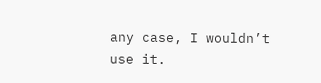any case, I wouldn’t use it.